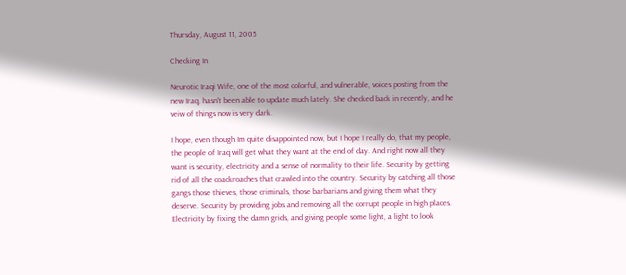Thursday, August 11, 2005

Checking In

Neurotic Iraqi Wife, one of the most colorful, and vulnerable, voices posting from the new Iraq, hasn't been able to update much lately. She checked back in recently, and he veiw of things now is very dark.

I hope, even though Im quite disappointed now, but I hope I really do, that my people, the people of Iraq will get what they want at the end of day. And right now all they want is security, electricity and a sense of normality to their life. Security by getting rid of all the coackroaches that crawled into the country. Security by catching all those gangs those thieves, those criminals, those barbarians and giving them what they deserve. Security by providing jobs and removing all the corrupt people in high places. Electricity by fixing the damn grids, and giving people some light, a light to look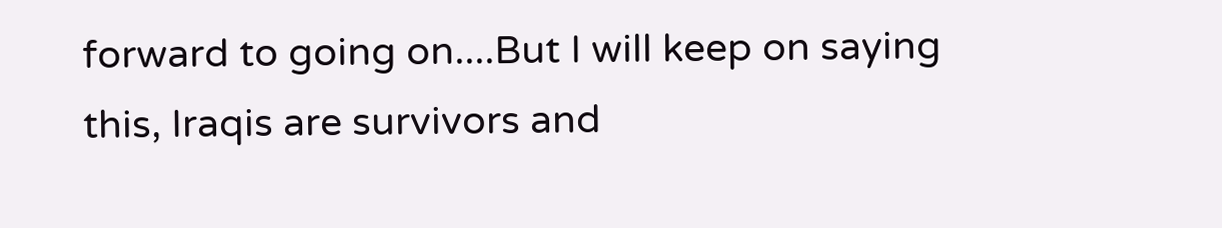forward to going on....But I will keep on saying this, Iraqis are survivors and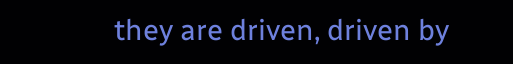they are driven, driven by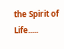the Spirit of Life.....